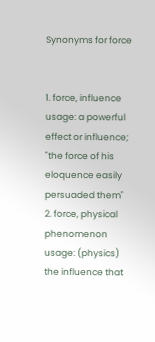Synonyms for force


1. force, influence
usage: a powerful effect or influence; "the force of his eloquence easily persuaded them"
2. force, physical phenomenon
usage: (physics) the influence that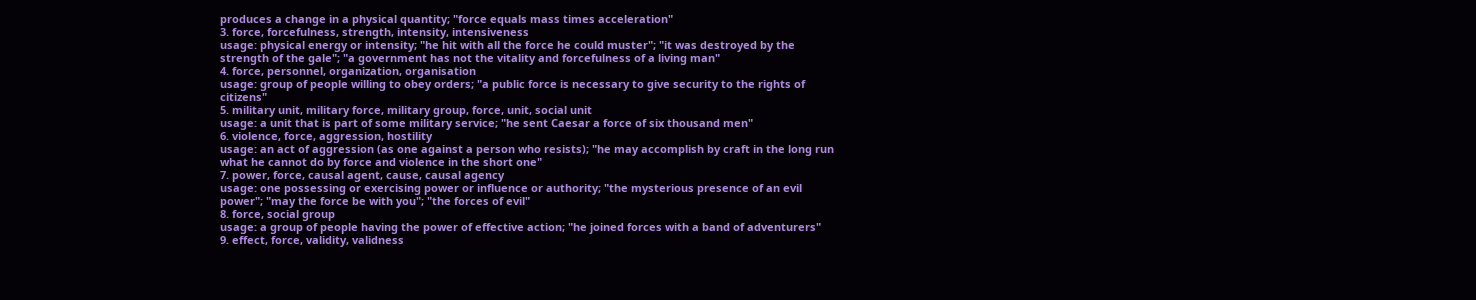produces a change in a physical quantity; "force equals mass times acceleration"
3. force, forcefulness, strength, intensity, intensiveness
usage: physical energy or intensity; "he hit with all the force he could muster"; "it was destroyed by the strength of the gale"; "a government has not the vitality and forcefulness of a living man"
4. force, personnel, organization, organisation
usage: group of people willing to obey orders; "a public force is necessary to give security to the rights of citizens"
5. military unit, military force, military group, force, unit, social unit
usage: a unit that is part of some military service; "he sent Caesar a force of six thousand men"
6. violence, force, aggression, hostility
usage: an act of aggression (as one against a person who resists); "he may accomplish by craft in the long run what he cannot do by force and violence in the short one"
7. power, force, causal agent, cause, causal agency
usage: one possessing or exercising power or influence or authority; "the mysterious presence of an evil power"; "may the force be with you"; "the forces of evil"
8. force, social group
usage: a group of people having the power of effective action; "he joined forces with a band of adventurers"
9. effect, force, validity, validness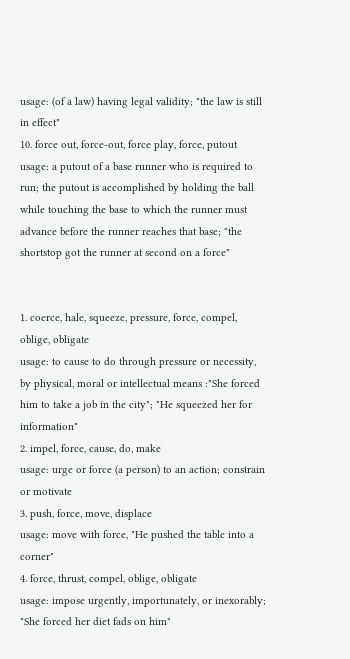usage: (of a law) having legal validity; "the law is still in effect"
10. force out, force-out, force play, force, putout
usage: a putout of a base runner who is required to run; the putout is accomplished by holding the ball while touching the base to which the runner must advance before the runner reaches that base; "the shortstop got the runner at second on a force"


1. coerce, hale, squeeze, pressure, force, compel, oblige, obligate
usage: to cause to do through pressure or necessity, by physical, moral or intellectual means :"She forced him to take a job in the city"; "He squeezed her for information"
2. impel, force, cause, do, make
usage: urge or force (a person) to an action; constrain or motivate
3. push, force, move, displace
usage: move with force, "He pushed the table into a corner"
4. force, thrust, compel, oblige, obligate
usage: impose urgently, importunately, or inexorably; "She forced her diet fads on him"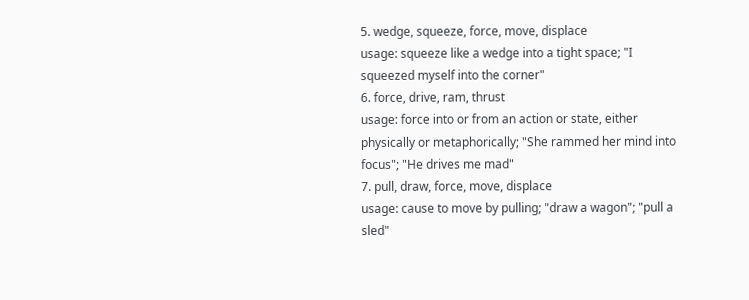5. wedge, squeeze, force, move, displace
usage: squeeze like a wedge into a tight space; "I squeezed myself into the corner"
6. force, drive, ram, thrust
usage: force into or from an action or state, either physically or metaphorically; "She rammed her mind into focus"; "He drives me mad"
7. pull, draw, force, move, displace
usage: cause to move by pulling; "draw a wagon"; "pull a sled"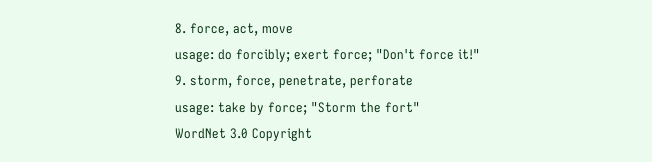8. force, act, move
usage: do forcibly; exert force; "Don't force it!"
9. storm, force, penetrate, perforate
usage: take by force; "Storm the fort"
WordNet 3.0 Copyright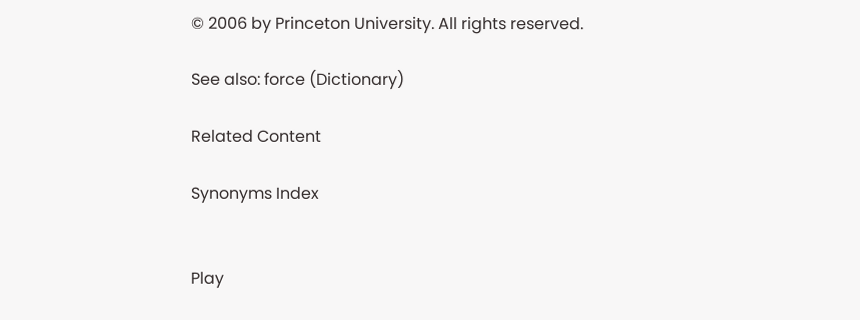© 2006 by Princeton University. All rights reserved.

See also: force (Dictionary)

Related Content

Synonyms Index


Play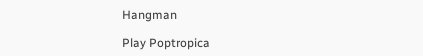Hangman

Play Poptropica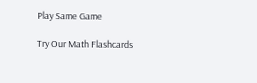Play Same Game

Try Our Math Flashcards